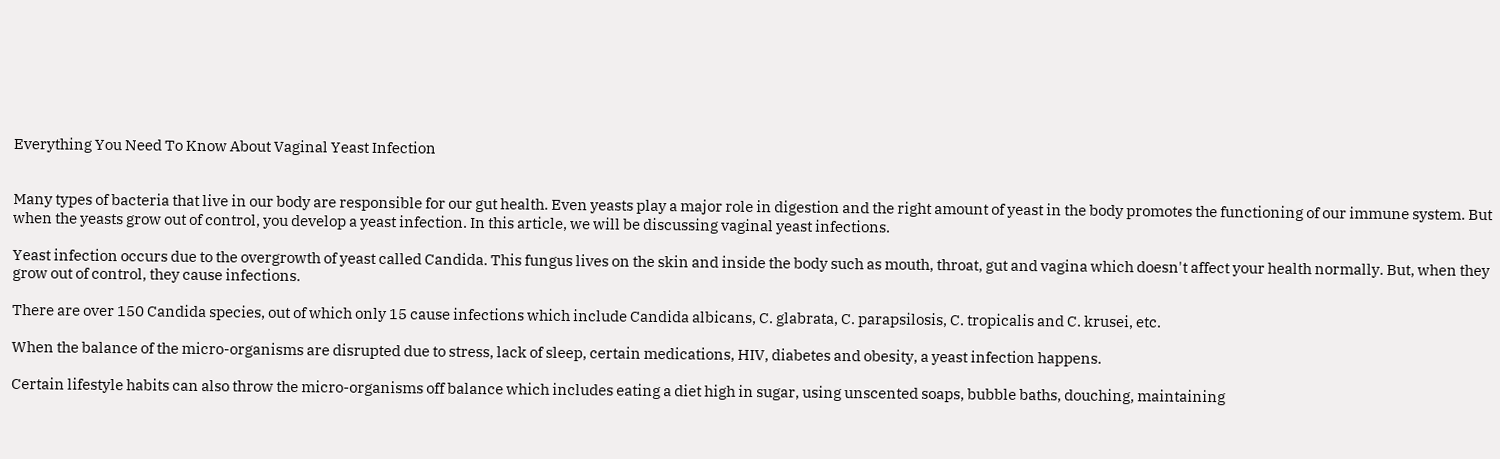Everything You Need To Know About Vaginal Yeast Infection


Many types of bacteria that live in our body are responsible for our gut health. Even yeasts play a major role in digestion and the right amount of yeast in the body promotes the functioning of our immune system. But when the yeasts grow out of control, you develop a yeast infection. In this article, we will be discussing vaginal yeast infections.

Yeast infection occurs due to the overgrowth of yeast called Candida. This fungus lives on the skin and inside the body such as mouth, throat, gut and vagina which doesn't affect your health normally. But, when they grow out of control, they cause infections.

There are over 150 Candida species, out of which only 15 cause infections which include Candida albicans, C. glabrata, C. parapsilosis, C. tropicalis and C. krusei, etc.

When the balance of the micro-organisms are disrupted due to stress, lack of sleep, certain medications, HIV, diabetes and obesity, a yeast infection happens.

Certain lifestyle habits can also throw the micro-organisms off balance which includes eating a diet high in sugar, using unscented soaps, bubble baths, douching, maintaining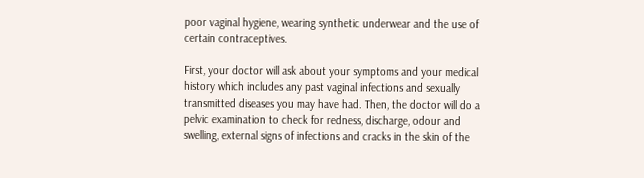poor vaginal hygiene, wearing synthetic underwear and the use of certain contraceptives.

First, your doctor will ask about your symptoms and your medical history which includes any past vaginal infections and sexually transmitted diseases you may have had. Then, the doctor will do a pelvic examination to check for redness, discharge, odour and swelling, external signs of infections and cracks in the skin of the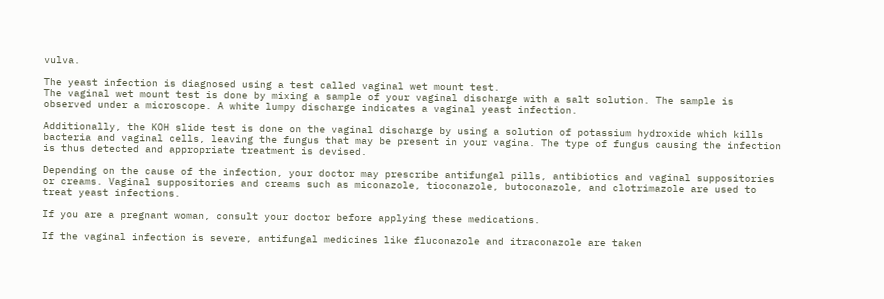vulva.

The yeast infection is diagnosed using a test called vaginal wet mount test.
The vaginal wet mount test is done by mixing a sample of your vaginal discharge with a salt solution. The sample is observed under a microscope. A white lumpy discharge indicates a vaginal yeast infection.

Additionally, the KOH slide test is done on the vaginal discharge by using a solution of potassium hydroxide which kills bacteria and vaginal cells, leaving the fungus that may be present in your vagina. The type of fungus causing the infection is thus detected and appropriate treatment is devised.

Depending on the cause of the infection, your doctor may prescribe antifungal pills, antibiotics and vaginal suppositories or creams. Vaginal suppositories and creams such as miconazole, tioconazole, butoconazole, and clotrimazole are used to treat yeast infections.

If you are a pregnant woman, consult your doctor before applying these medications.

If the vaginal infection is severe, antifungal medicines like fluconazole and itraconazole are taken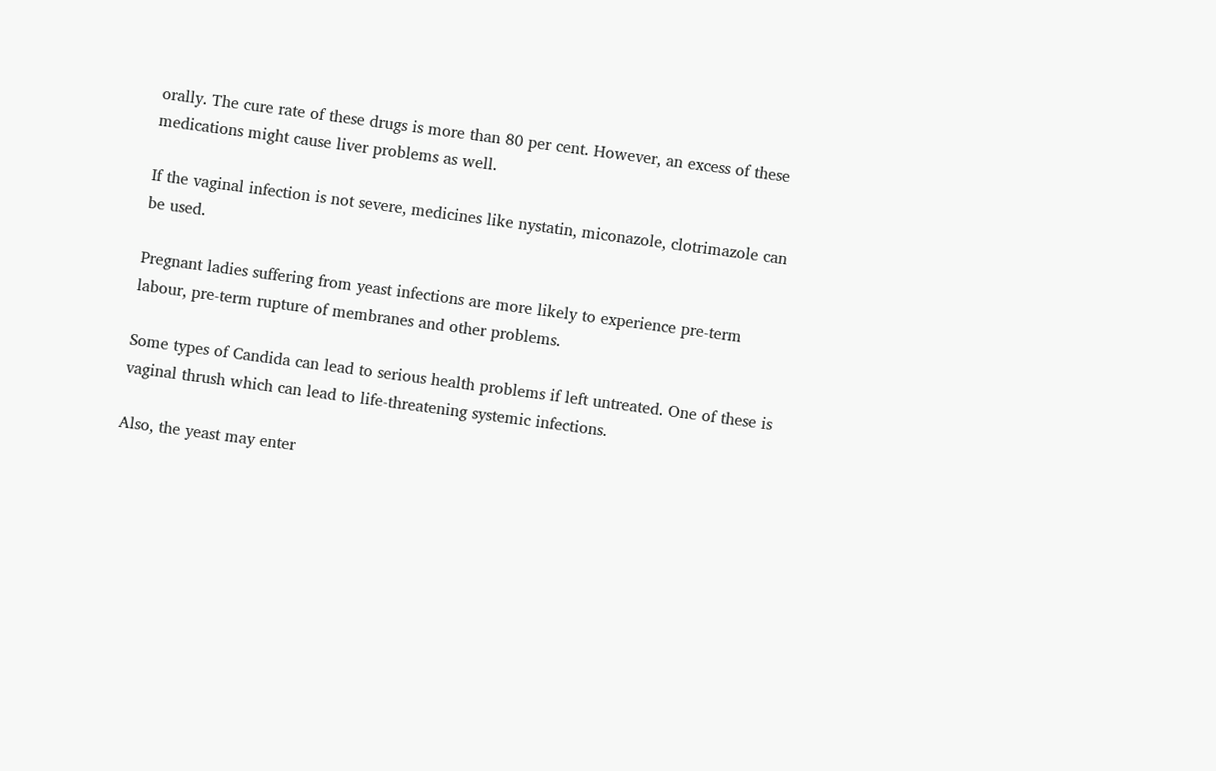orally. The cure rate of these drugs is more than 80 per cent. However, an excess of these medications might cause liver problems as well.

If the vaginal infection is not severe, medicines like nystatin, miconazole, clotrimazole can be used.

Pregnant ladies suffering from yeast infections are more likely to experience pre-term labour, pre-term rupture of membranes and other problems.

Some types of Candida can lead to serious health problems if left untreated. One of these is vaginal thrush which can lead to life-threatening systemic infections.

Also, the yeast may enter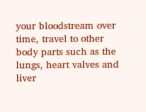your bloodstream over time, travel to other body parts such as the lungs, heart valves and liver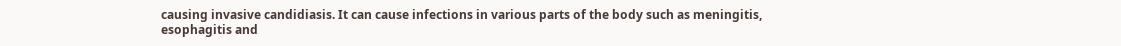causing invasive candidiasis. It can cause infections in various parts of the body such as meningitis, esophagitis and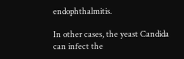endophthalmitis.

In other cases, the yeast Candida can infect the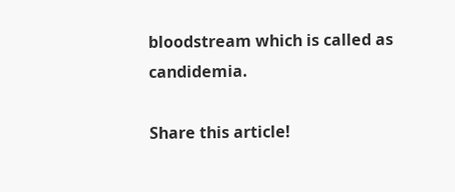bloodstream which is called as candidemia.

Share this article!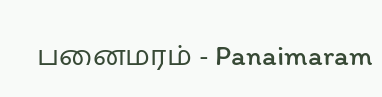பனைமரம் - Panaimaram